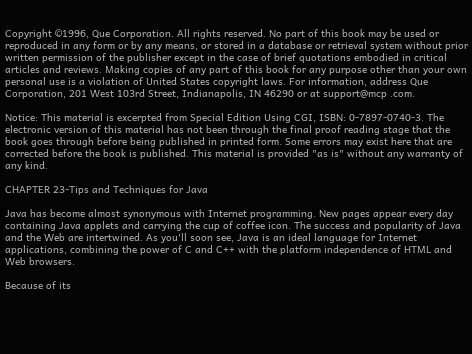Copyright ©1996, Que Corporation. All rights reserved. No part of this book may be used or reproduced in any form or by any means, or stored in a database or retrieval system without prior written permission of the publisher except in the case of brief quotations embodied in critical articles and reviews. Making copies of any part of this book for any purpose other than your own personal use is a violation of United States copyright laws. For information, address Que Corporation, 201 West 103rd Street, Indianapolis, IN 46290 or at support@mcp .com.

Notice: This material is excerpted from Special Edition Using CGI, ISBN: 0-7897-0740-3. The electronic version of this material has not been through the final proof reading stage that the book goes through before being published in printed form. Some errors may exist here that are corrected before the book is published. This material is provided "as is" without any warranty of any kind.

CHAPTER 23-Tips and Techniques for Java

Java has become almost synonymous with Internet programming. New pages appear every day containing Java applets and carrying the cup of coffee icon. The success and popularity of Java and the Web are intertwined. As you'll soon see, Java is an ideal language for Internet applications, combining the power of C and C++ with the platform independence of HTML and Web browsers.

Because of its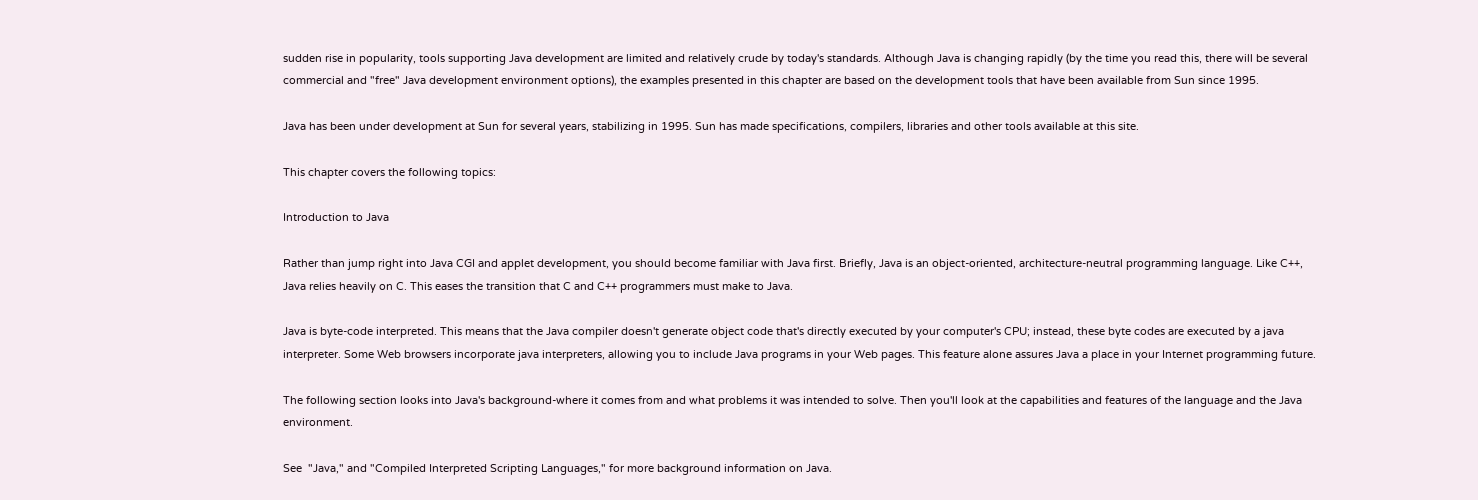sudden rise in popularity, tools supporting Java development are limited and relatively crude by today's standards. Although Java is changing rapidly (by the time you read this, there will be several commercial and "free" Java development environment options), the examples presented in this chapter are based on the development tools that have been available from Sun since 1995.

Java has been under development at Sun for several years, stabilizing in 1995. Sun has made specifications, compilers, libraries and other tools available at this site.

This chapter covers the following topics:

Introduction to Java

Rather than jump right into Java CGI and applet development, you should become familiar with Java first. Briefly, Java is an object-oriented, architecture-neutral programming language. Like C++, Java relies heavily on C. This eases the transition that C and C++ programmers must make to Java.

Java is byte-code interpreted. This means that the Java compiler doesn't generate object code that's directly executed by your computer's CPU; instead, these byte codes are executed by a java interpreter. Some Web browsers incorporate java interpreters, allowing you to include Java programs in your Web pages. This feature alone assures Java a place in your Internet programming future.

The following section looks into Java's background-where it comes from and what problems it was intended to solve. Then you'll look at the capabilities and features of the language and the Java environment.

See  "Java," and "Compiled Interpreted Scripting Languages," for more background information on Java.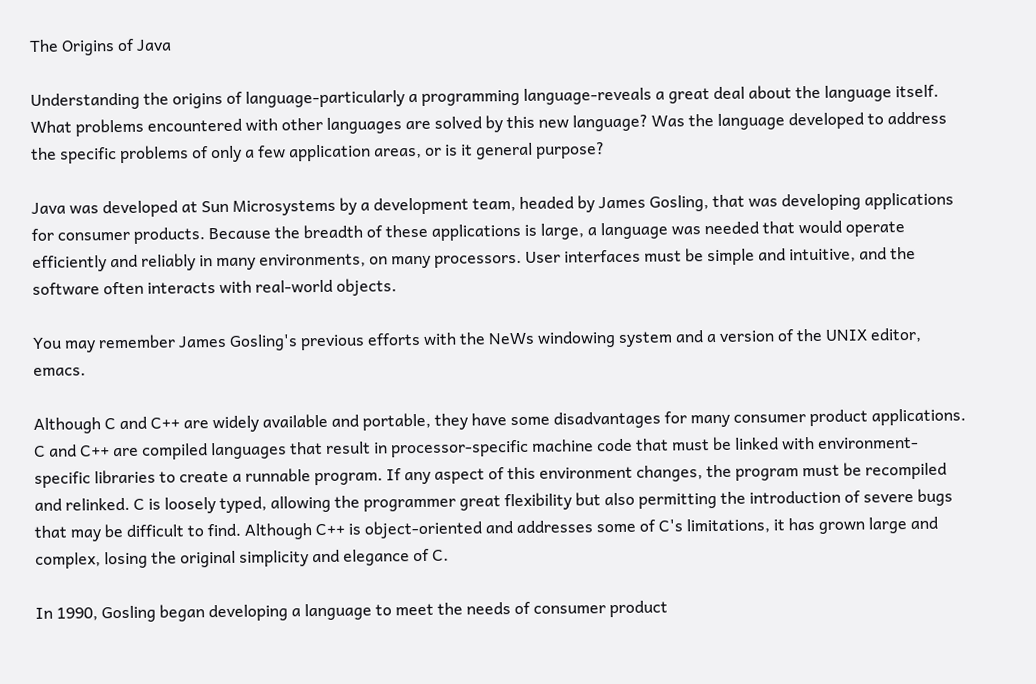The Origins of Java

Understanding the origins of language-particularly a programming language-reveals a great deal about the language itself. What problems encountered with other languages are solved by this new language? Was the language developed to address the specific problems of only a few application areas, or is it general purpose?

Java was developed at Sun Microsystems by a development team, headed by James Gosling, that was developing applications for consumer products. Because the breadth of these applications is large, a language was needed that would operate efficiently and reliably in many environments, on many processors. User interfaces must be simple and intuitive, and the software often interacts with real-world objects.

You may remember James Gosling's previous efforts with the NeWs windowing system and a version of the UNIX editor, emacs.

Although C and C++ are widely available and portable, they have some disadvantages for many consumer product applications. C and C++ are compiled languages that result in processor-specific machine code that must be linked with environment-specific libraries to create a runnable program. If any aspect of this environment changes, the program must be recompiled and relinked. C is loosely typed, allowing the programmer great flexibility but also permitting the introduction of severe bugs that may be difficult to find. Although C++ is object-oriented and addresses some of C's limitations, it has grown large and complex, losing the original simplicity and elegance of C.

In 1990, Gosling began developing a language to meet the needs of consumer product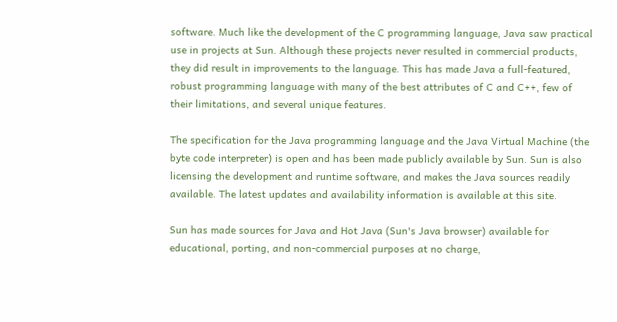software. Much like the development of the C programming language, Java saw practical use in projects at Sun. Although these projects never resulted in commercial products, they did result in improvements to the language. This has made Java a full-featured, robust programming language with many of the best attributes of C and C++, few of their limitations, and several unique features.

The specification for the Java programming language and the Java Virtual Machine (the byte code interpreter) is open and has been made publicly available by Sun. Sun is also licensing the development and runtime software, and makes the Java sources readily available. The latest updates and availability information is available at this site.

Sun has made sources for Java and Hot Java (Sun's Java browser) available for educational, porting, and non-commercial purposes at no charge,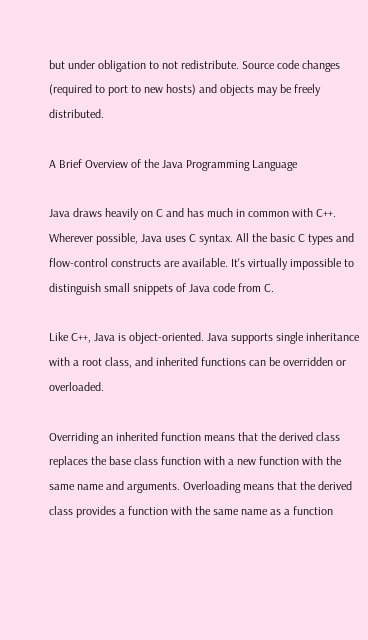but under obligation to not redistribute. Source code changes (required to port to new hosts) and objects may be freely distributed.

A Brief Overview of the Java Programming Language

Java draws heavily on C and has much in common with C++. Wherever possible, Java uses C syntax. All the basic C types and flow-control constructs are available. It's virtually impossible to distinguish small snippets of Java code from C.

Like C++, Java is object-oriented. Java supports single inheritance with a root class, and inherited functions can be overridden or overloaded.

Overriding an inherited function means that the derived class replaces the base class function with a new function with the same name and arguments. Overloading means that the derived class provides a function with the same name as a function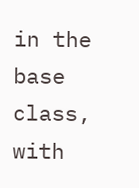in the base class, with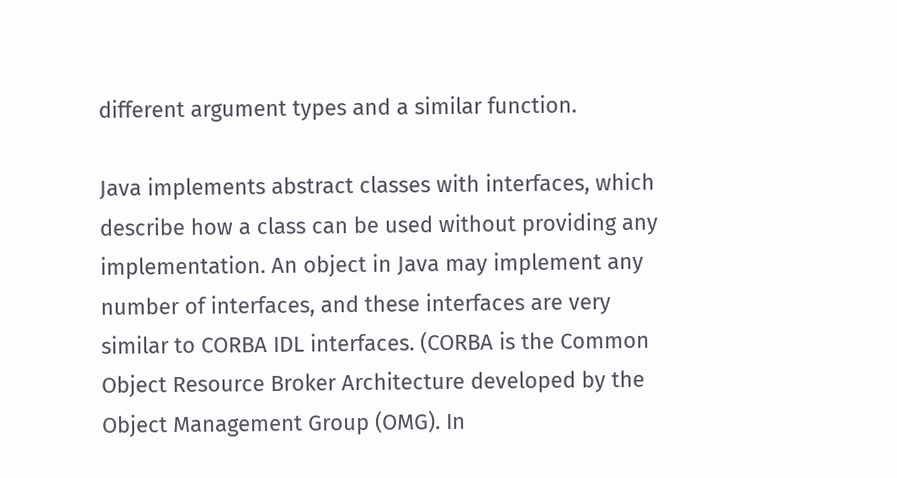different argument types and a similar function.

Java implements abstract classes with interfaces, which describe how a class can be used without providing any implementation. An object in Java may implement any number of interfaces, and these interfaces are very similar to CORBA IDL interfaces. (CORBA is the Common Object Resource Broker Architecture developed by the Object Management Group (OMG). In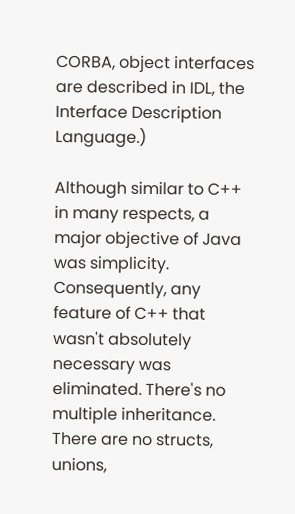CORBA, object interfaces are described in IDL, the Interface Description Language.)

Although similar to C++ in many respects, a major objective of Java was simplicity. Consequently, any feature of C++ that wasn't absolutely necessary was eliminated. There's no multiple inheritance. There are no structs, unions,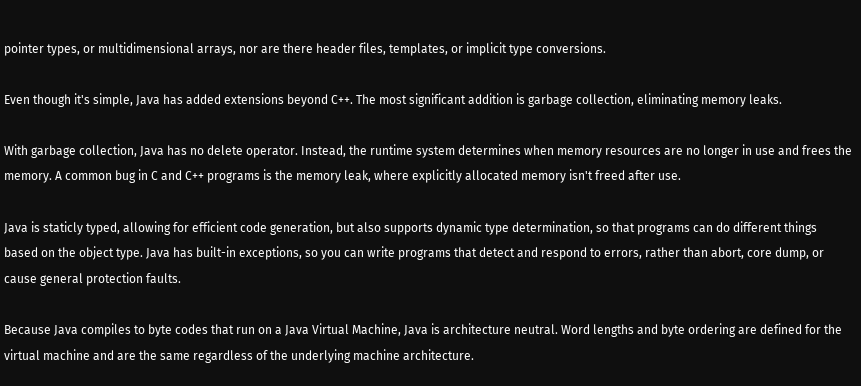pointer types, or multidimensional arrays, nor are there header files, templates, or implicit type conversions.

Even though it's simple, Java has added extensions beyond C++. The most significant addition is garbage collection, eliminating memory leaks.

With garbage collection, Java has no delete operator. Instead, the runtime system determines when memory resources are no longer in use and frees the memory. A common bug in C and C++ programs is the memory leak, where explicitly allocated memory isn't freed after use.

Java is staticly typed, allowing for efficient code generation, but also supports dynamic type determination, so that programs can do different things based on the object type. Java has built-in exceptions, so you can write programs that detect and respond to errors, rather than abort, core dump, or cause general protection faults.

Because Java compiles to byte codes that run on a Java Virtual Machine, Java is architecture neutral. Word lengths and byte ordering are defined for the virtual machine and are the same regardless of the underlying machine architecture.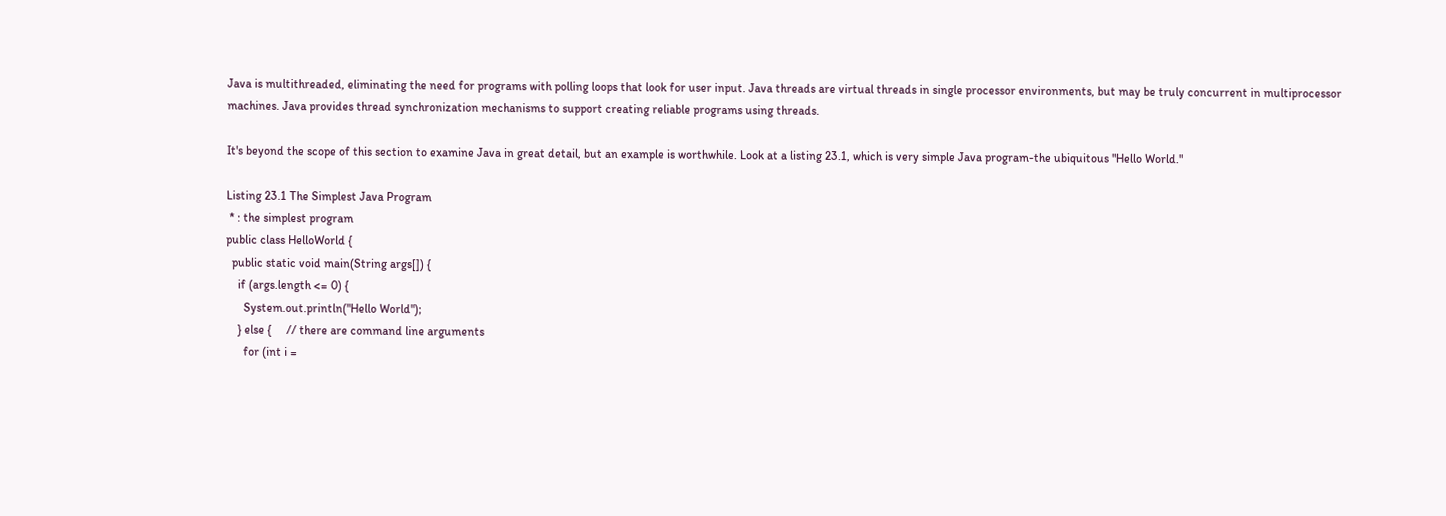Java is multithreaded, eliminating the need for programs with polling loops that look for user input. Java threads are virtual threads in single processor environments, but may be truly concurrent in multiprocessor machines. Java provides thread synchronization mechanisms to support creating reliable programs using threads.

It's beyond the scope of this section to examine Java in great detail, but an example is worthwhile. Look at a listing 23.1, which is very simple Java program-the ubiquitous "Hello World."

Listing 23.1 The Simplest Java Program
 * : the simplest program
public class HelloWorld {
  public static void main(String args[]) {
    if (args.length <= 0) {
      System.out.println("Hello World");
    } else {     // there are command line arguments
      for (int i =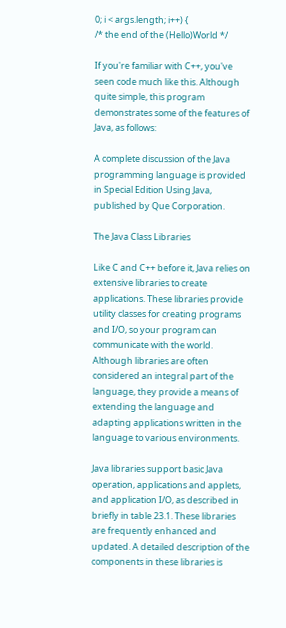0; i < args.length; i++) {
/* the end of the (Hello)World */

If you're familiar with C++, you've seen code much like this. Although quite simple, this program demonstrates some of the features of Java, as follows:

A complete discussion of the Java programming language is provided in Special Edition Using Java, published by Que Corporation.

The Java Class Libraries

Like C and C++ before it, Java relies on extensive libraries to create applications. These libraries provide utility classes for creating programs and I/O, so your program can communicate with the world. Although libraries are often considered an integral part of the language, they provide a means of extending the language and adapting applications written in the language to various environments.

Java libraries support basic Java operation, applications and applets, and application I/O, as described in briefly in table 23.1. These libraries are frequently enhanced and updated. A detailed description of the components in these libraries is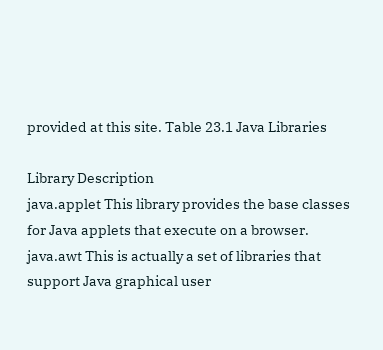provided at this site. Table 23.1 Java Libraries

Library Description
java.applet This library provides the base classes for Java applets that execute on a browser.
java.awt This is actually a set of libraries that support Java graphical user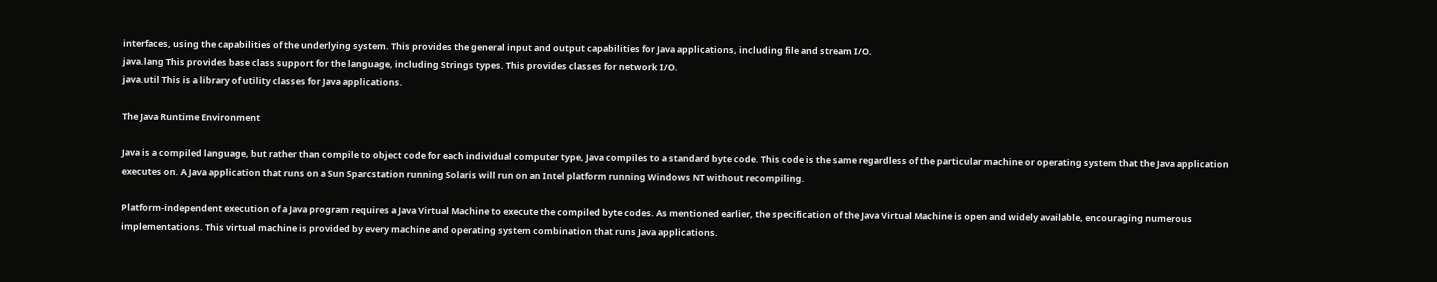interfaces, using the capabilities of the underlying system. This provides the general input and output capabilities for Java applications, including file and stream I/O.
java.lang This provides base class support for the language, including Strings types. This provides classes for network I/O.
java.util This is a library of utility classes for Java applications.

The Java Runtime Environment

Java is a compiled language, but rather than compile to object code for each individual computer type, Java compiles to a standard byte code. This code is the same regardless of the particular machine or operating system that the Java application executes on. A Java application that runs on a Sun Sparcstation running Solaris will run on an Intel platform running Windows NT without recompiling.

Platform-independent execution of a Java program requires a Java Virtual Machine to execute the compiled byte codes. As mentioned earlier, the specification of the Java Virtual Machine is open and widely available, encouraging numerous implementations. This virtual machine is provided by every machine and operating system combination that runs Java applications.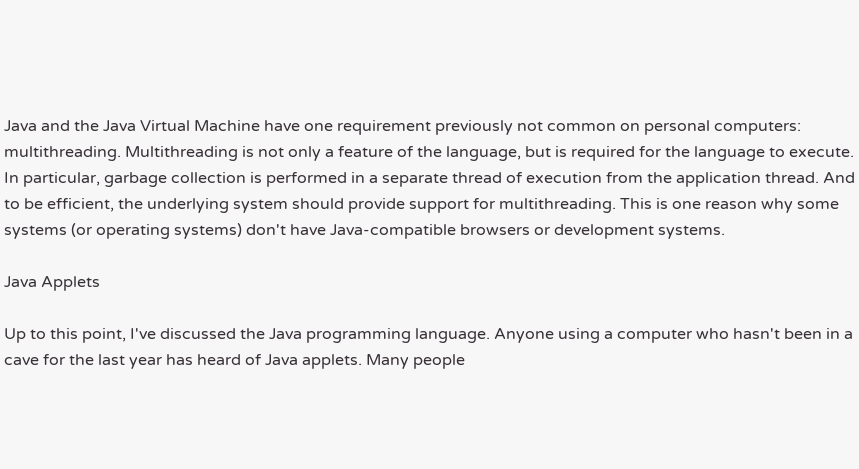Java and the Java Virtual Machine have one requirement previously not common on personal computers: multithreading. Multithreading is not only a feature of the language, but is required for the language to execute. In particular, garbage collection is performed in a separate thread of execution from the application thread. And to be efficient, the underlying system should provide support for multithreading. This is one reason why some systems (or operating systems) don't have Java-compatible browsers or development systems.

Java Applets

Up to this point, I've discussed the Java programming language. Anyone using a computer who hasn't been in a cave for the last year has heard of Java applets. Many people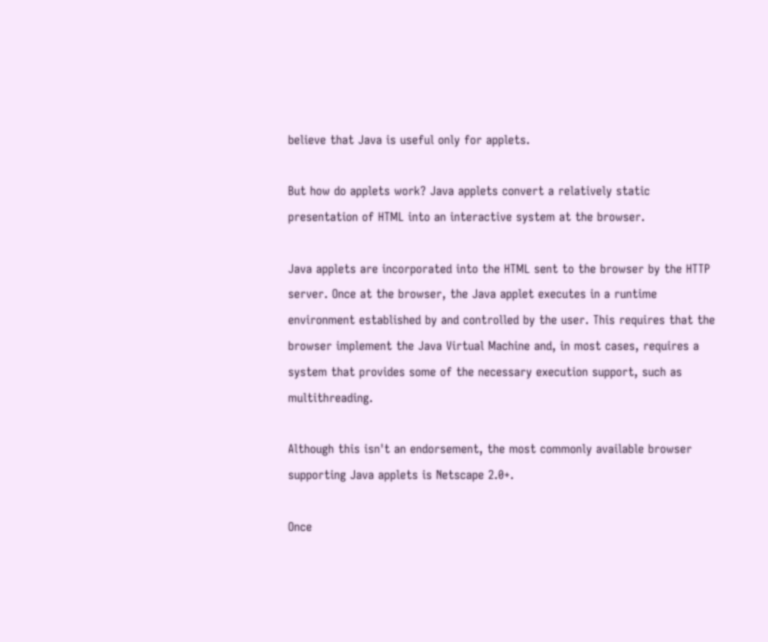believe that Java is useful only for applets.

But how do applets work? Java applets convert a relatively static presentation of HTML into an interactive system at the browser.

Java applets are incorporated into the HTML sent to the browser by the HTTP server. Once at the browser, the Java applet executes in a runtime environment established by and controlled by the user. This requires that the browser implement the Java Virtual Machine and, in most cases, requires a system that provides some of the necessary execution support, such as multithreading.

Although this isn't an endorsement, the most commonly available browser supporting Java applets is Netscape 2.0+.

Once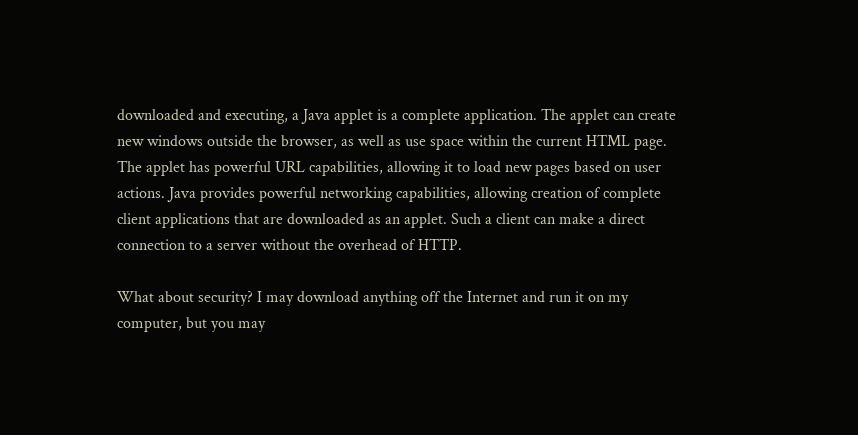downloaded and executing, a Java applet is a complete application. The applet can create new windows outside the browser, as well as use space within the current HTML page. The applet has powerful URL capabilities, allowing it to load new pages based on user actions. Java provides powerful networking capabilities, allowing creation of complete client applications that are downloaded as an applet. Such a client can make a direct connection to a server without the overhead of HTTP.

What about security? I may download anything off the Internet and run it on my computer, but you may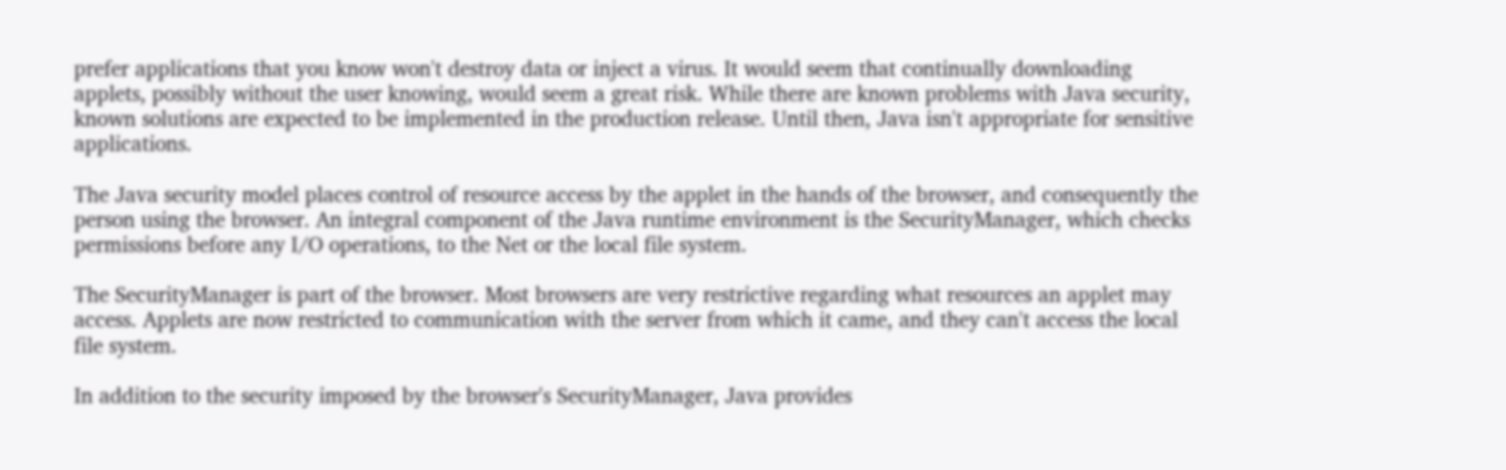prefer applications that you know won't destroy data or inject a virus. It would seem that continually downloading applets, possibly without the user knowing, would seem a great risk. While there are known problems with Java security, known solutions are expected to be implemented in the production release. Until then, Java isn't appropriate for sensitive applications.

The Java security model places control of resource access by the applet in the hands of the browser, and consequently the person using the browser. An integral component of the Java runtime environment is the SecurityManager, which checks permissions before any I/O operations, to the Net or the local file system.

The SecurityManager is part of the browser. Most browsers are very restrictive regarding what resources an applet may access. Applets are now restricted to communication with the server from which it came, and they can't access the local file system.

In addition to the security imposed by the browser's SecurityManager, Java provides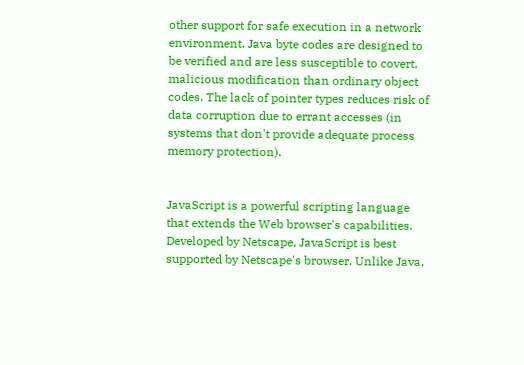other support for safe execution in a network environment. Java byte codes are designed to be verified and are less susceptible to covert, malicious modification than ordinary object codes. The lack of pointer types reduces risk of data corruption due to errant accesses (in systems that don't provide adequate process memory protection).


JavaScript is a powerful scripting language that extends the Web browser's capabilities. Developed by Netscape, JavaScript is best supported by Netscape's browser. Unlike Java,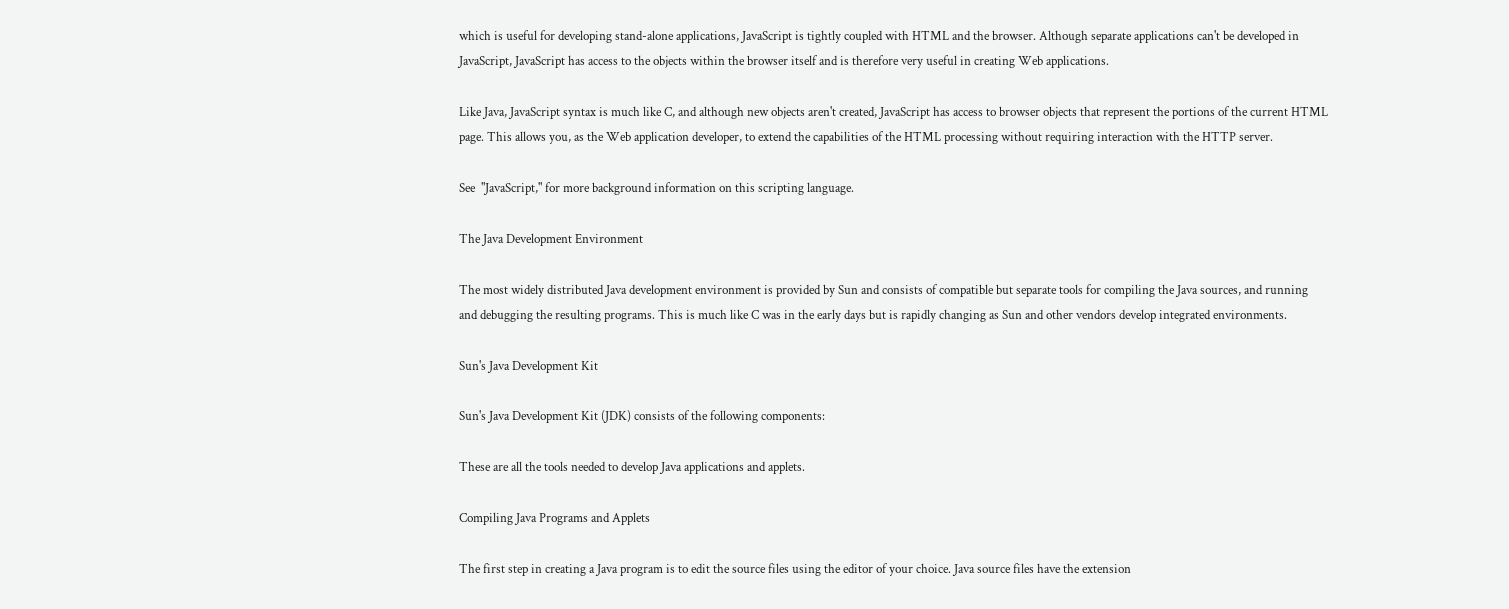which is useful for developing stand-alone applications, JavaScript is tightly coupled with HTML and the browser. Although separate applications can't be developed in JavaScript, JavaScript has access to the objects within the browser itself and is therefore very useful in creating Web applications.

Like Java, JavaScript syntax is much like C, and although new objects aren't created, JavaScript has access to browser objects that represent the portions of the current HTML page. This allows you, as the Web application developer, to extend the capabilities of the HTML processing without requiring interaction with the HTTP server.

See  "JavaScript," for more background information on this scripting language.

The Java Development Environment

The most widely distributed Java development environment is provided by Sun and consists of compatible but separate tools for compiling the Java sources, and running and debugging the resulting programs. This is much like C was in the early days but is rapidly changing as Sun and other vendors develop integrated environments.

Sun's Java Development Kit

Sun's Java Development Kit (JDK) consists of the following components:

These are all the tools needed to develop Java applications and applets.

Compiling Java Programs and Applets

The first step in creating a Java program is to edit the source files using the editor of your choice. Java source files have the extension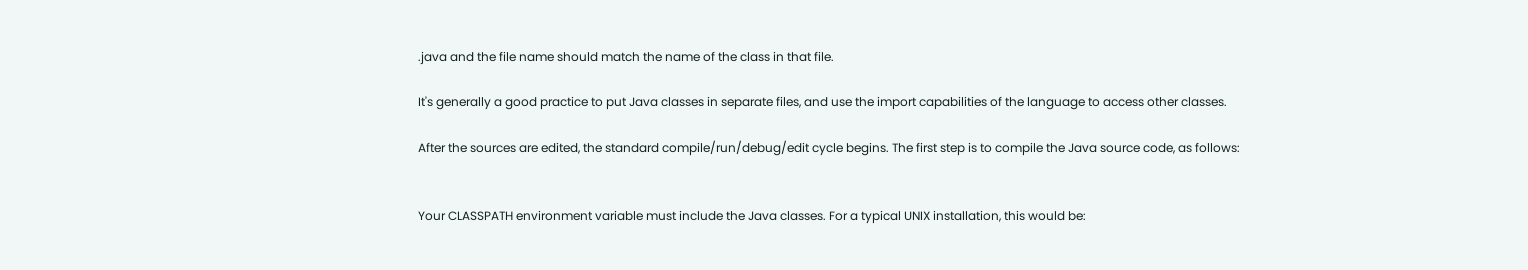.java and the file name should match the name of the class in that file.

It's generally a good practice to put Java classes in separate files, and use the import capabilities of the language to access other classes.

After the sources are edited, the standard compile/run/debug/edit cycle begins. The first step is to compile the Java source code, as follows:


Your CLASSPATH environment variable must include the Java classes. For a typical UNIX installation, this would be: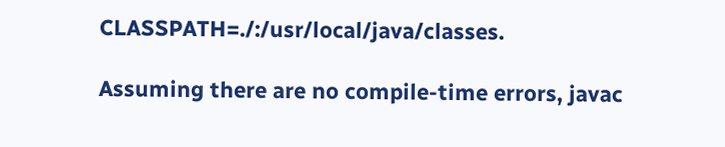CLASSPATH=./:/usr/local/java/classes.

Assuming there are no compile-time errors, javac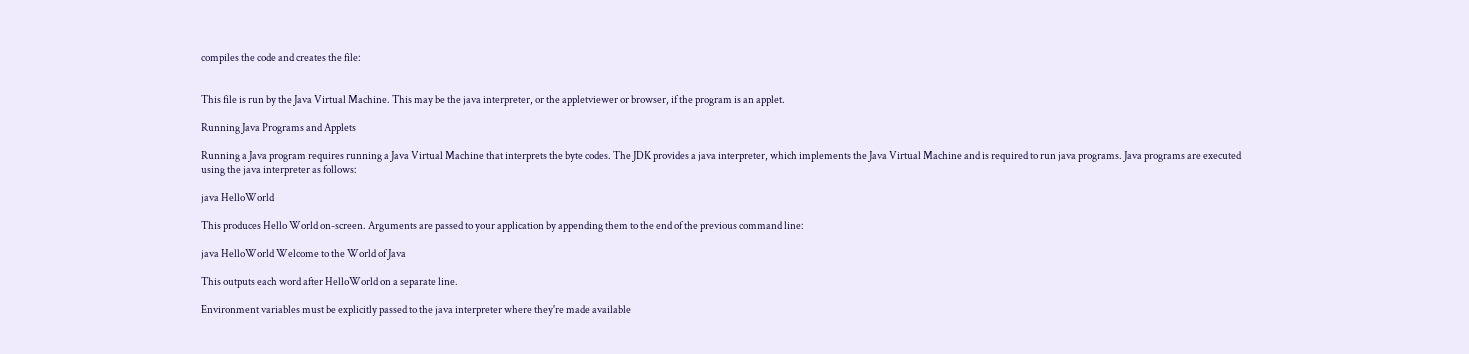compiles the code and creates the file:


This file is run by the Java Virtual Machine. This may be the java interpreter, or the appletviewer or browser, if the program is an applet.

Running Java Programs and Applets

Running a Java program requires running a Java Virtual Machine that interprets the byte codes. The JDK provides a java interpreter, which implements the Java Virtual Machine and is required to run java programs. Java programs are executed using the java interpreter as follows:

java HelloWorld

This produces Hello World on-screen. Arguments are passed to your application by appending them to the end of the previous command line:

java HelloWorld Welcome to the World of Java

This outputs each word after HelloWorld on a separate line.

Environment variables must be explicitly passed to the java interpreter where they're made available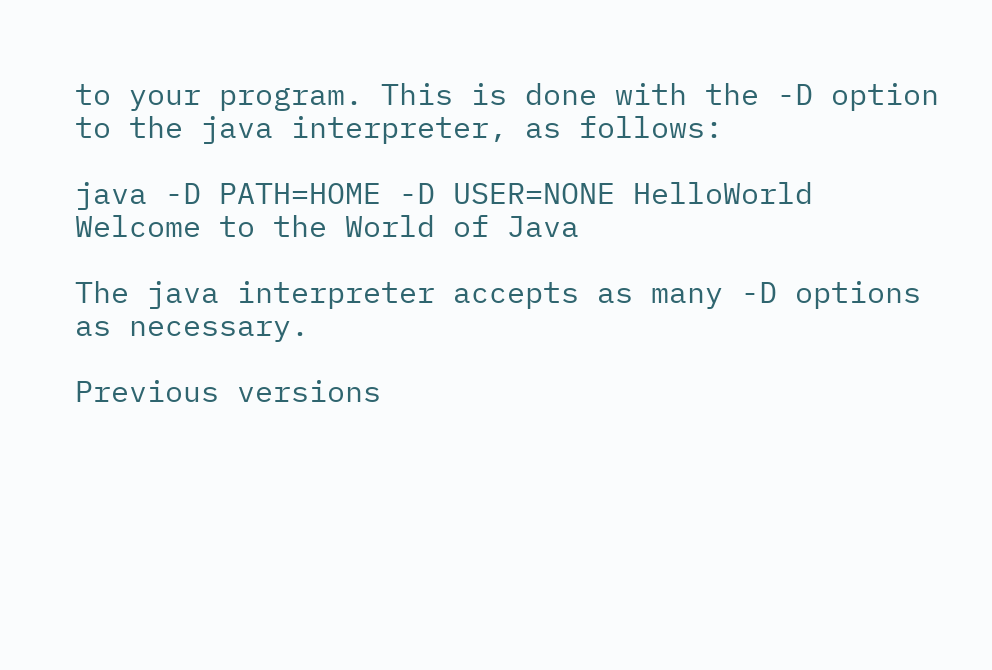to your program. This is done with the -D option to the java interpreter, as follows:

java -D PATH=HOME -D USER=NONE HelloWorld Welcome to the World of Java

The java interpreter accepts as many -D options as necessary.

Previous versions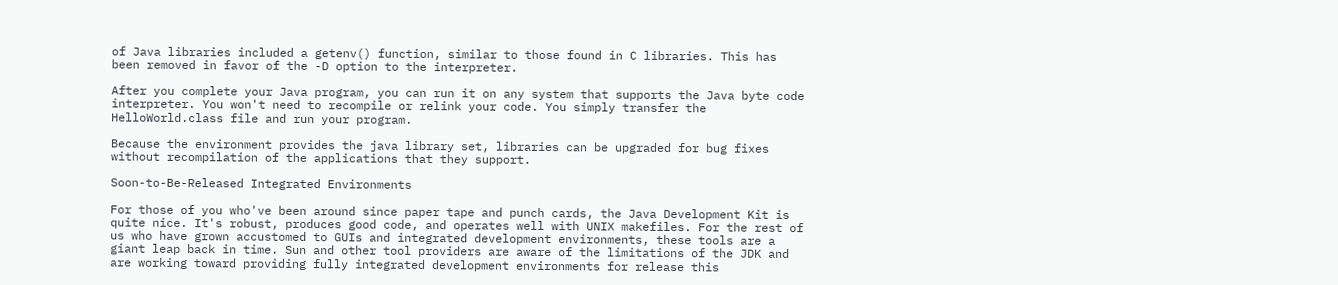of Java libraries included a getenv() function, similar to those found in C libraries. This has been removed in favor of the -D option to the interpreter.

After you complete your Java program, you can run it on any system that supports the Java byte code interpreter. You won't need to recompile or relink your code. You simply transfer the HelloWorld.class file and run your program.

Because the environment provides the java library set, libraries can be upgraded for bug fixes without recompilation of the applications that they support.

Soon-to-Be-Released Integrated Environments

For those of you who've been around since paper tape and punch cards, the Java Development Kit is quite nice. It's robust, produces good code, and operates well with UNIX makefiles. For the rest of us who have grown accustomed to GUIs and integrated development environments, these tools are a giant leap back in time. Sun and other tool providers are aware of the limitations of the JDK and are working toward providing fully integrated development environments for release this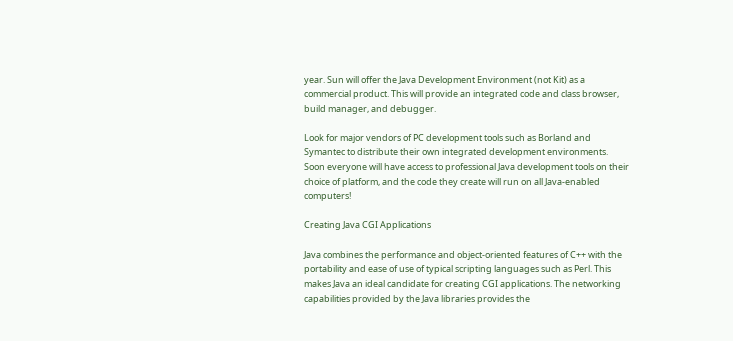year. Sun will offer the Java Development Environment (not Kit) as a commercial product. This will provide an integrated code and class browser, build manager, and debugger.

Look for major vendors of PC development tools such as Borland and Symantec to distribute their own integrated development environments. Soon everyone will have access to professional Java development tools on their choice of platform, and the code they create will run on all Java-enabled computers!

Creating Java CGI Applications

Java combines the performance and object-oriented features of C++ with the portability and ease of use of typical scripting languages such as Perl. This makes Java an ideal candidate for creating CGI applications. The networking capabilities provided by the Java libraries provides the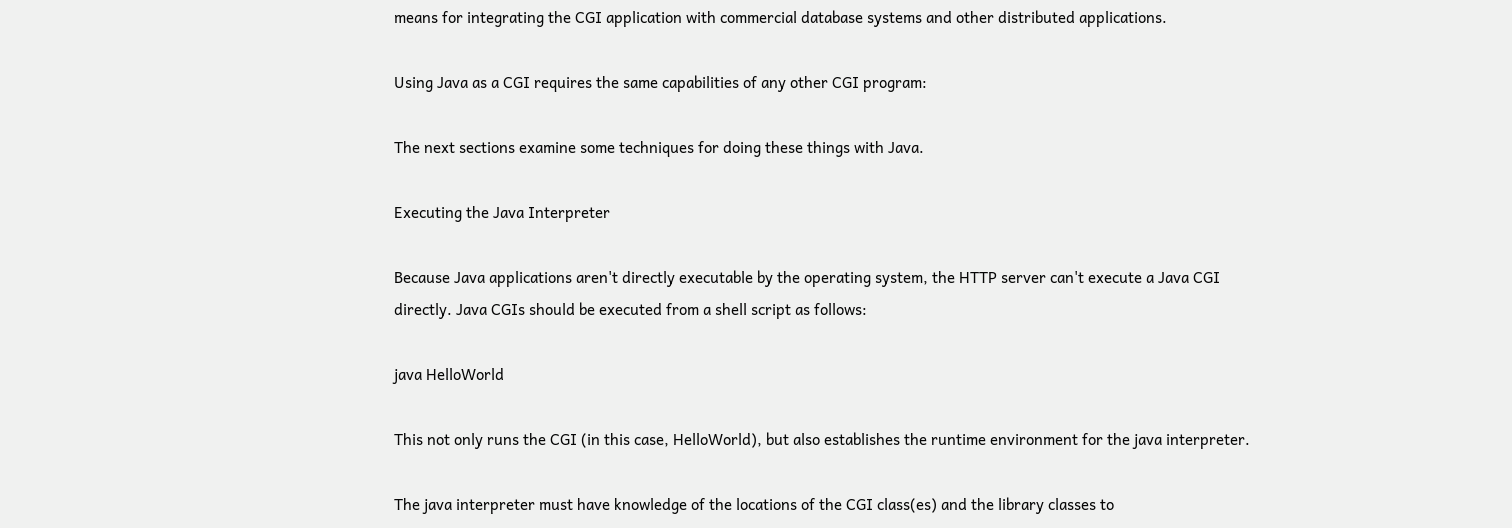means for integrating the CGI application with commercial database systems and other distributed applications.

Using Java as a CGI requires the same capabilities of any other CGI program:

The next sections examine some techniques for doing these things with Java.

Executing the Java Interpreter

Because Java applications aren't directly executable by the operating system, the HTTP server can't execute a Java CGI directly. Java CGIs should be executed from a shell script as follows:

java HelloWorld

This not only runs the CGI (in this case, HelloWorld), but also establishes the runtime environment for the java interpreter.

The java interpreter must have knowledge of the locations of the CGI class(es) and the library classes to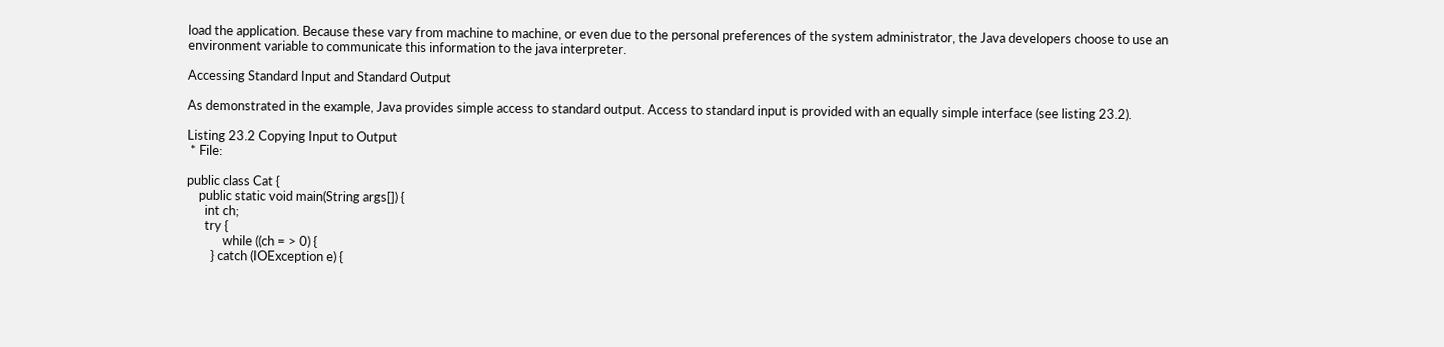load the application. Because these vary from machine to machine, or even due to the personal preferences of the system administrator, the Java developers choose to use an environment variable to communicate this information to the java interpreter.

Accessing Standard Input and Standard Output

As demonstrated in the example, Java provides simple access to standard output. Access to standard input is provided with an equally simple interface (see listing 23.2).

Listing 23.2 Copying Input to Output
 * File:

public class Cat {
    public static void main(String args[]) {
      int ch;
      try {
            while ((ch = > 0) {
        } catch (IOException e) {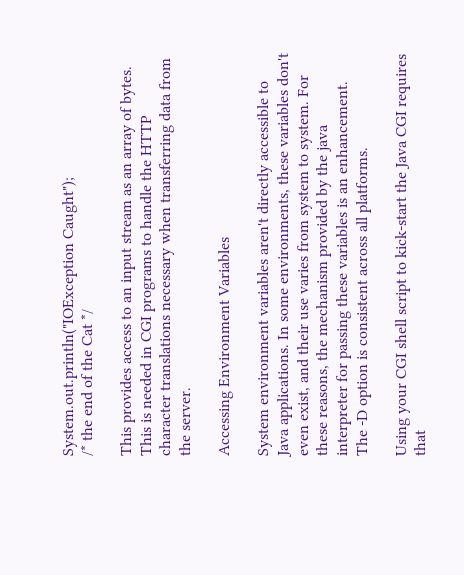System.out.println("IOException Caught");
/* the end of the Cat */

This provides access to an input stream as an array of bytes. This is needed in CGI programs to handle the HTTP character translations necessary when transferring data from the server.

Accessing Environment Variables

System environment variables aren't directly accessible to Java applications. In some environments, these variables don't even exist, and their use varies from system to system. For these reasons, the mechanism provided by the java interpreter for passing these variables is an enhancement. The -D option is consistent across all platforms.

Using your CGI shell script to kick-start the Java CGI requires that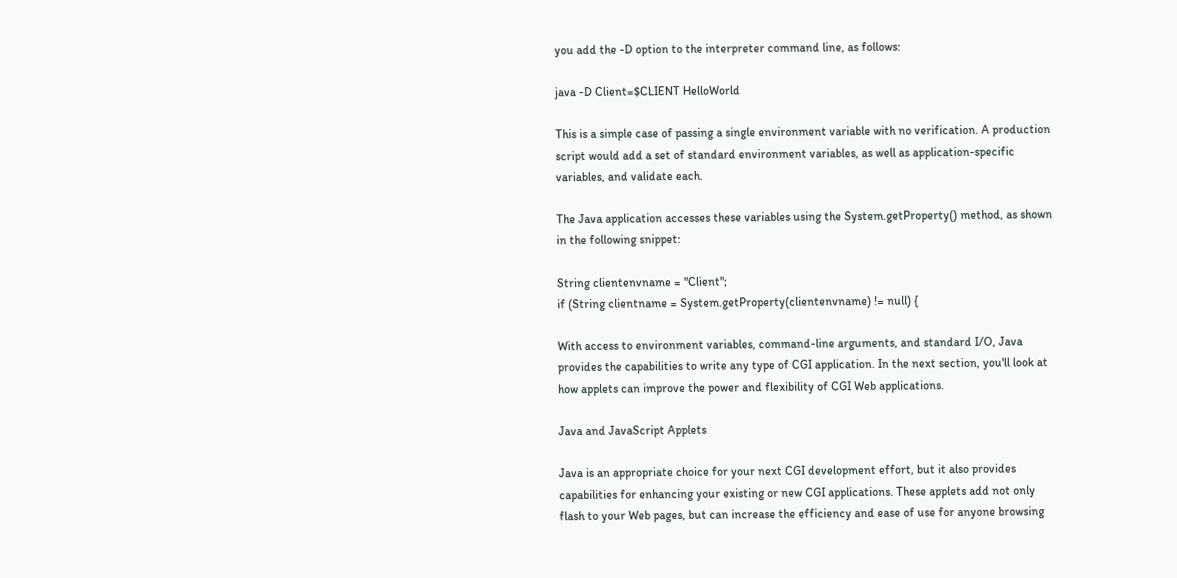you add the -D option to the interpreter command line, as follows:

java -D Client=$CLIENT HelloWorld

This is a simple case of passing a single environment variable with no verification. A production script would add a set of standard environment variables, as well as application-specific variables, and validate each.

The Java application accesses these variables using the System.getProperty() method, as shown in the following snippet:

String clientenvname = "Client";
if (String clientname = System.getProperty(clientenvname) != null) {

With access to environment variables, command-line arguments, and standard I/O, Java provides the capabilities to write any type of CGI application. In the next section, you'll look at how applets can improve the power and flexibility of CGI Web applications.

Java and JavaScript Applets

Java is an appropriate choice for your next CGI development effort, but it also provides capabilities for enhancing your existing or new CGI applications. These applets add not only flash to your Web pages, but can increase the efficiency and ease of use for anyone browsing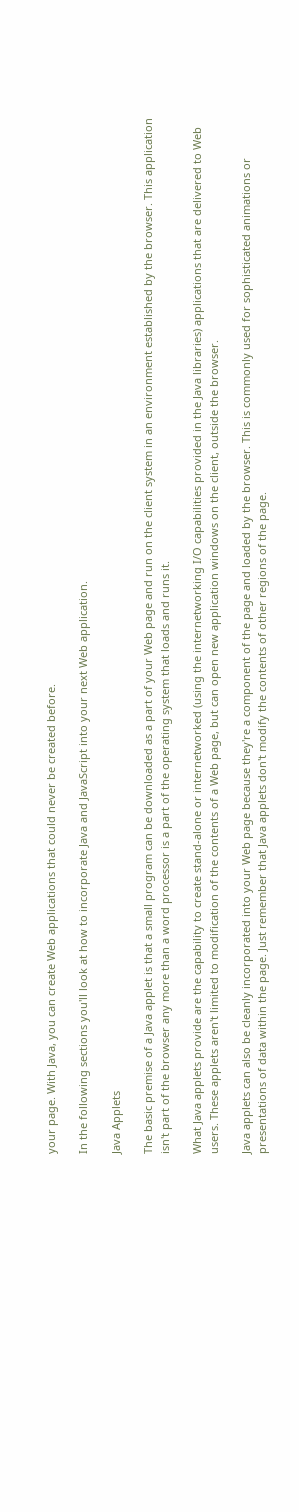your page. With Java, you can create Web applications that could never be created before.

In the following sections you'll look at how to incorporate Java and JavaScript into your next Web application.

Java Applets

The basic premise of a Java applet is that a small program can be downloaded as a part of your Web page and run on the client system in an environment established by the browser. This application isn't part of the browser any more than a word processor is a part of the operating system that loads and runs it.

What Java applets provide are the capability to create stand-alone or internetworked (using the internetworking I/O capabilities provided in the Java libraries) applications that are delivered to Web users. These applets aren't limited to modification of the contents of a Web page, but can open new application windows on the client, outside the browser.

Java applets can also be cleanly incorporated into your Web page because they're a component of the page and loaded by the browser. This is commonly used for sophisticated animations or presentations of data within the page. Just remember that Java applets don't modify the contents of other regions of the page.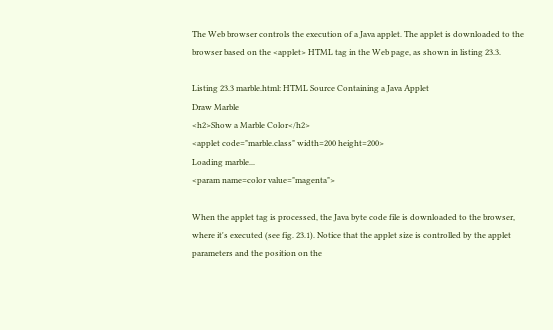The Web browser controls the execution of a Java applet. The applet is downloaded to the browser based on the <applet> HTML tag in the Web page, as shown in listing 23.3.

Listing 23.3 marble.html: HTML Source Containing a Java Applet
Draw Marble
<h2>Show a Marble Color</h2>
<applet code="marble.class" width=200 height=200>
Loading marble...
<param name=color value="magenta">

When the applet tag is processed, the Java byte code file is downloaded to the browser, where it's executed (see fig. 23.1). Notice that the applet size is controlled by the applet parameters and the position on the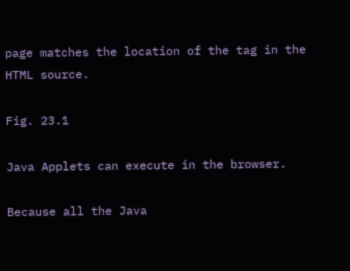page matches the location of the tag in the HTML source.

Fig. 23.1

Java Applets can execute in the browser.

Because all the Java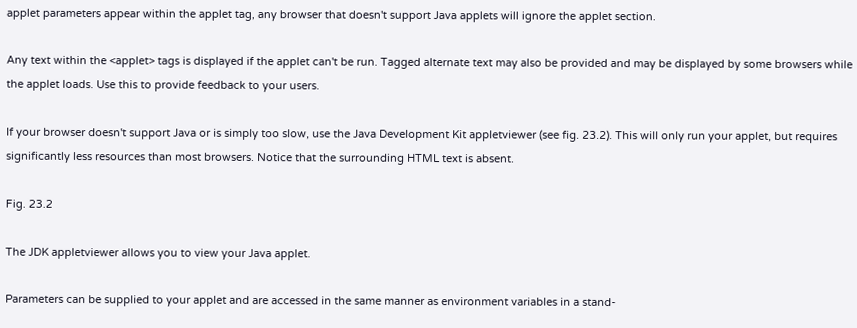applet parameters appear within the applet tag, any browser that doesn't support Java applets will ignore the applet section.

Any text within the <applet> tags is displayed if the applet can't be run. Tagged alternate text may also be provided and may be displayed by some browsers while the applet loads. Use this to provide feedback to your users.

If your browser doesn't support Java or is simply too slow, use the Java Development Kit appletviewer (see fig. 23.2). This will only run your applet, but requires significantly less resources than most browsers. Notice that the surrounding HTML text is absent.

Fig. 23.2

The JDK appletviewer allows you to view your Java applet.

Parameters can be supplied to your applet and are accessed in the same manner as environment variables in a stand-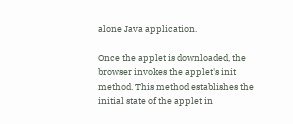alone Java application.

Once the applet is downloaded, the browser invokes the applet's init method. This method establishes the initial state of the applet in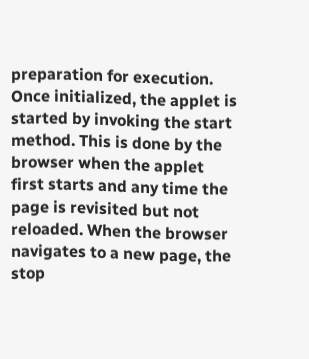preparation for execution. Once initialized, the applet is started by invoking the start method. This is done by the browser when the applet first starts and any time the page is revisited but not reloaded. When the browser navigates to a new page, the stop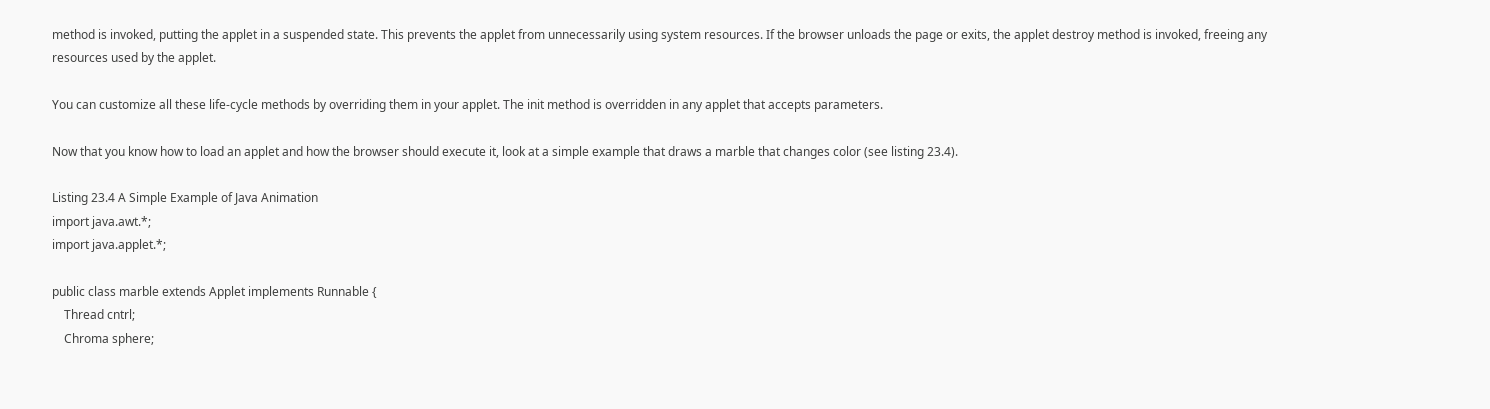method is invoked, putting the applet in a suspended state. This prevents the applet from unnecessarily using system resources. If the browser unloads the page or exits, the applet destroy method is invoked, freeing any resources used by the applet.

You can customize all these life-cycle methods by overriding them in your applet. The init method is overridden in any applet that accepts parameters.

Now that you know how to load an applet and how the browser should execute it, look at a simple example that draws a marble that changes color (see listing 23.4).

Listing 23.4 A Simple Example of Java Animation
import java.awt.*;
import java.applet.*;

public class marble extends Applet implements Runnable {
    Thread cntrl;
    Chroma sphere;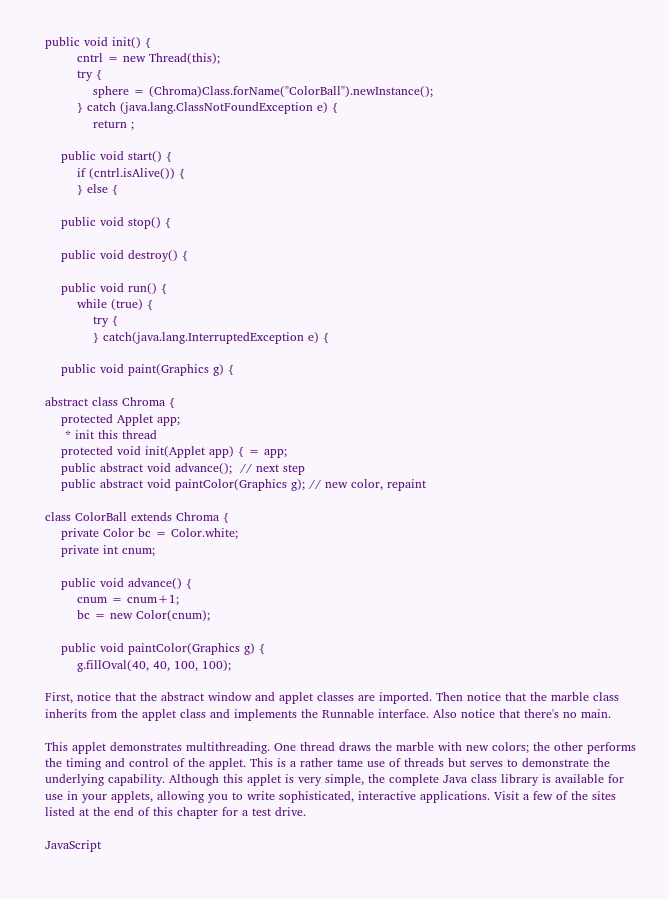public void init() {
        cntrl = new Thread(this);
        try {
            sphere = (Chroma)Class.forName("ColorBall").newInstance();
        } catch (java.lang.ClassNotFoundException e) {
            return ;

    public void start() {
        if (cntrl.isAlive()) {
        } else {

    public void stop() {

    public void destroy() {

    public void run() {
        while (true) {
            try {
            } catch(java.lang.InterruptedException e) {

    public void paint(Graphics g) {

abstract class Chroma {
    protected Applet app;
     * init this thread
    protected void init(Applet app) { = app;
    public abstract void advance();  // next step
    public abstract void paintColor(Graphics g); // new color, repaint

class ColorBall extends Chroma {
    private Color bc = Color.white;
    private int cnum;

    public void advance() {
        cnum = cnum+1;
        bc = new Color(cnum);

    public void paintColor(Graphics g) {
        g.fillOval(40, 40, 100, 100);

First, notice that the abstract window and applet classes are imported. Then notice that the marble class inherits from the applet class and implements the Runnable interface. Also notice that there's no main.

This applet demonstrates multithreading. One thread draws the marble with new colors; the other performs the timing and control of the applet. This is a rather tame use of threads but serves to demonstrate the underlying capability. Although this applet is very simple, the complete Java class library is available for use in your applets, allowing you to write sophisticated, interactive applications. Visit a few of the sites listed at the end of this chapter for a test drive.

JavaScript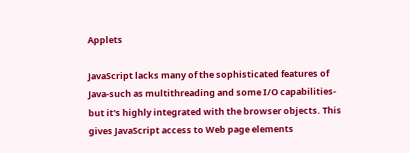Applets

JavaScript lacks many of the sophisticated features of Java-such as multithreading and some I/O capabilities-but it's highly integrated with the browser objects. This gives JavaScript access to Web page elements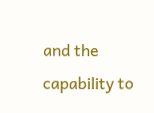and the capability to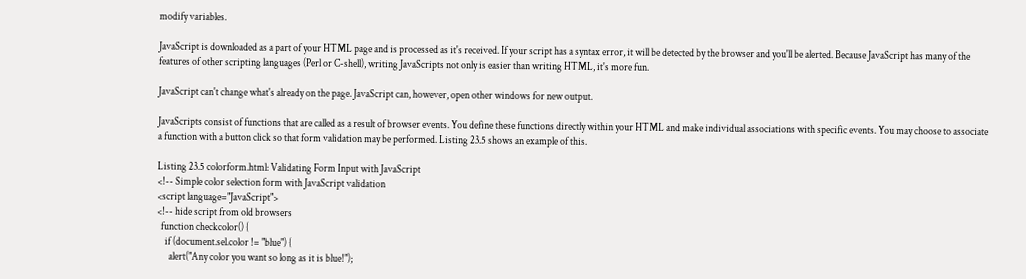modify variables.

JavaScript is downloaded as a part of your HTML page and is processed as it's received. If your script has a syntax error, it will be detected by the browser and you'll be alerted. Because JavaScript has many of the features of other scripting languages (Perl or C-shell), writing JavaScripts not only is easier than writing HTML, it's more fun.

JavaScript can't change what's already on the page. JavaScript can, however, open other windows for new output.

JavaScripts consist of functions that are called as a result of browser events. You define these functions directly within your HTML and make individual associations with specific events. You may choose to associate a function with a button click so that form validation may be performed. Listing 23.5 shows an example of this.

Listing 23.5 colorform.html: Validating Form Input with JavaScript
<!-- Simple color selection form with JavaScript validation
<script language="JavaScript">
<!-- hide script from old browsers
  function checkcolor() {
    if (document.sel.color != "blue") {
      alert("Any color you want so long as it is blue!");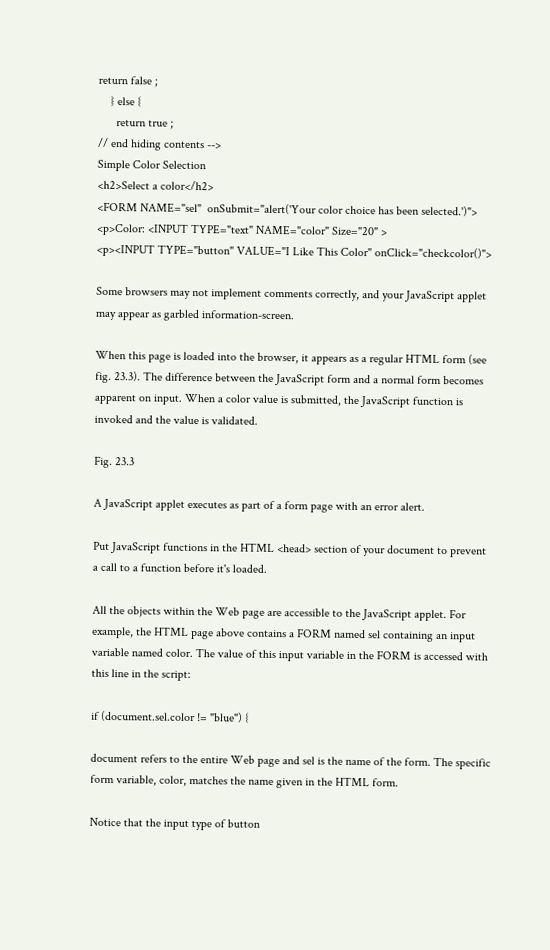return false ;
    } else {
      return true ;
// end hiding contents -->
Simple Color Selection
<h2>Select a color</h2>
<FORM NAME="sel"  onSubmit="alert('Your color choice has been selected.')">
<p>Color: <INPUT TYPE="text" NAME="color" Size="20" >
<p><INPUT TYPE="button" VALUE="I Like This Color" onClick="checkcolor()">

Some browsers may not implement comments correctly, and your JavaScript applet may appear as garbled information-screen.

When this page is loaded into the browser, it appears as a regular HTML form (see fig. 23.3). The difference between the JavaScript form and a normal form becomes apparent on input. When a color value is submitted, the JavaScript function is invoked and the value is validated.

Fig. 23.3

A JavaScript applet executes as part of a form page with an error alert.

Put JavaScript functions in the HTML <head> section of your document to prevent a call to a function before it's loaded.

All the objects within the Web page are accessible to the JavaScript applet. For example, the HTML page above contains a FORM named sel containing an input variable named color. The value of this input variable in the FORM is accessed with this line in the script:

if (document.sel.color != "blue") {

document refers to the entire Web page and sel is the name of the form. The specific form variable, color, matches the name given in the HTML form.

Notice that the input type of button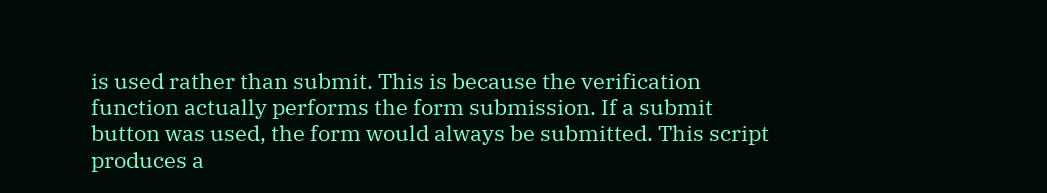is used rather than submit. This is because the verification function actually performs the form submission. If a submit button was used, the form would always be submitted. This script produces a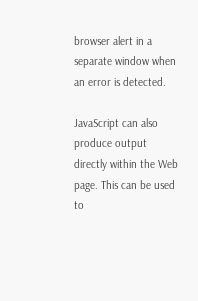browser alert in a separate window when an error is detected.

JavaScript can also produce output directly within the Web page. This can be used to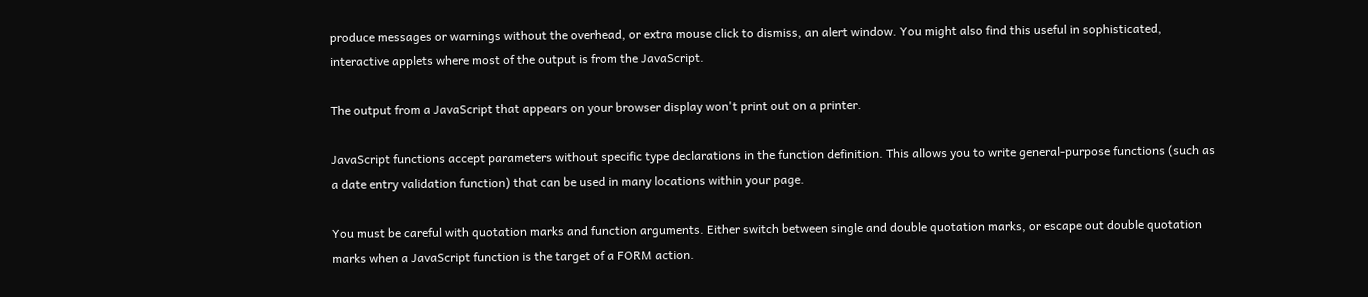produce messages or warnings without the overhead, or extra mouse click to dismiss, an alert window. You might also find this useful in sophisticated, interactive applets where most of the output is from the JavaScript.

The output from a JavaScript that appears on your browser display won't print out on a printer.

JavaScript functions accept parameters without specific type declarations in the function definition. This allows you to write general-purpose functions (such as a date entry validation function) that can be used in many locations within your page.

You must be careful with quotation marks and function arguments. Either switch between single and double quotation marks, or escape out double quotation marks when a JavaScript function is the target of a FORM action.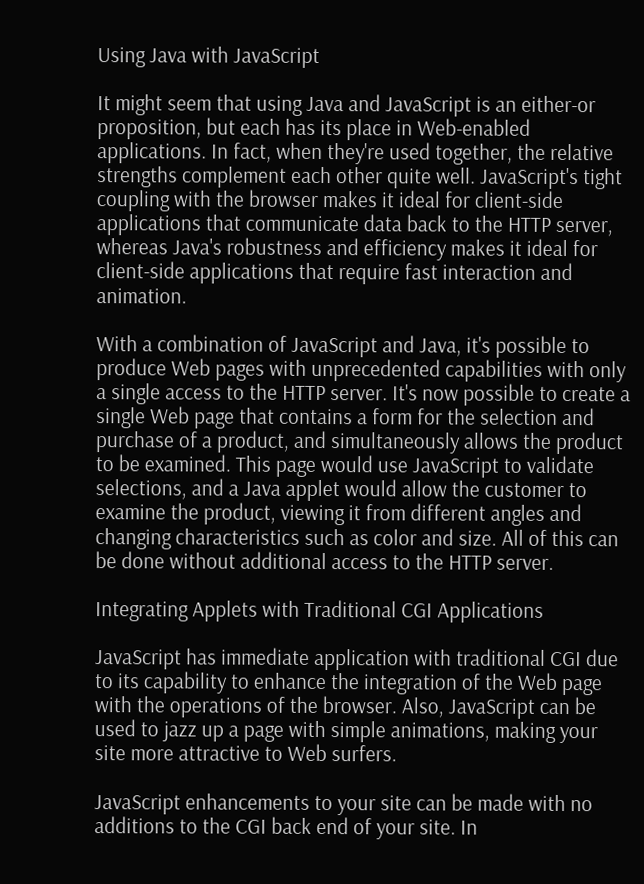Using Java with JavaScript

It might seem that using Java and JavaScript is an either-or proposition, but each has its place in Web-enabled applications. In fact, when they're used together, the relative strengths complement each other quite well. JavaScript's tight coupling with the browser makes it ideal for client-side applications that communicate data back to the HTTP server, whereas Java's robustness and efficiency makes it ideal for client-side applications that require fast interaction and animation.

With a combination of JavaScript and Java, it's possible to produce Web pages with unprecedented capabilities with only a single access to the HTTP server. It's now possible to create a single Web page that contains a form for the selection and purchase of a product, and simultaneously allows the product to be examined. This page would use JavaScript to validate selections, and a Java applet would allow the customer to examine the product, viewing it from different angles and changing characteristics such as color and size. All of this can be done without additional access to the HTTP server.

Integrating Applets with Traditional CGI Applications

JavaScript has immediate application with traditional CGI due to its capability to enhance the integration of the Web page with the operations of the browser. Also, JavaScript can be used to jazz up a page with simple animations, making your site more attractive to Web surfers.

JavaScript enhancements to your site can be made with no additions to the CGI back end of your site. In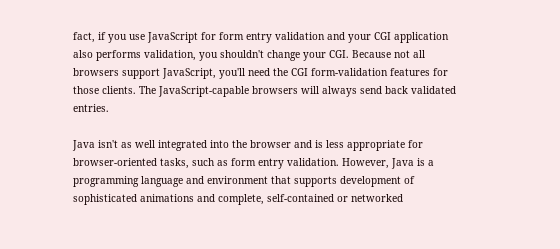fact, if you use JavaScript for form entry validation and your CGI application also performs validation, you shouldn't change your CGI. Because not all browsers support JavaScript, you'll need the CGI form-validation features for those clients. The JavaScript-capable browsers will always send back validated entries.

Java isn't as well integrated into the browser and is less appropriate for browser-oriented tasks, such as form entry validation. However, Java is a programming language and environment that supports development of sophisticated animations and complete, self-contained or networked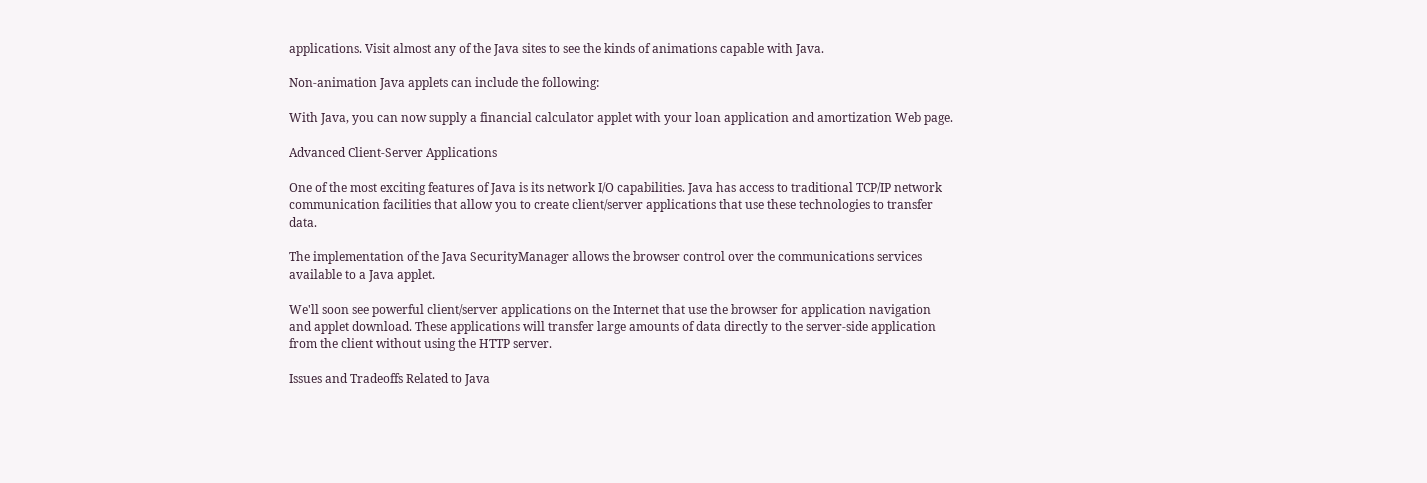applications. Visit almost any of the Java sites to see the kinds of animations capable with Java.

Non-animation Java applets can include the following:

With Java, you can now supply a financial calculator applet with your loan application and amortization Web page.

Advanced Client-Server Applications

One of the most exciting features of Java is its network I/O capabilities. Java has access to traditional TCP/IP network communication facilities that allow you to create client/server applications that use these technologies to transfer data.

The implementation of the Java SecurityManager allows the browser control over the communications services available to a Java applet.

We'll soon see powerful client/server applications on the Internet that use the browser for application navigation and applet download. These applications will transfer large amounts of data directly to the server-side application from the client without using the HTTP server.

Issues and Tradeoffs Related to Java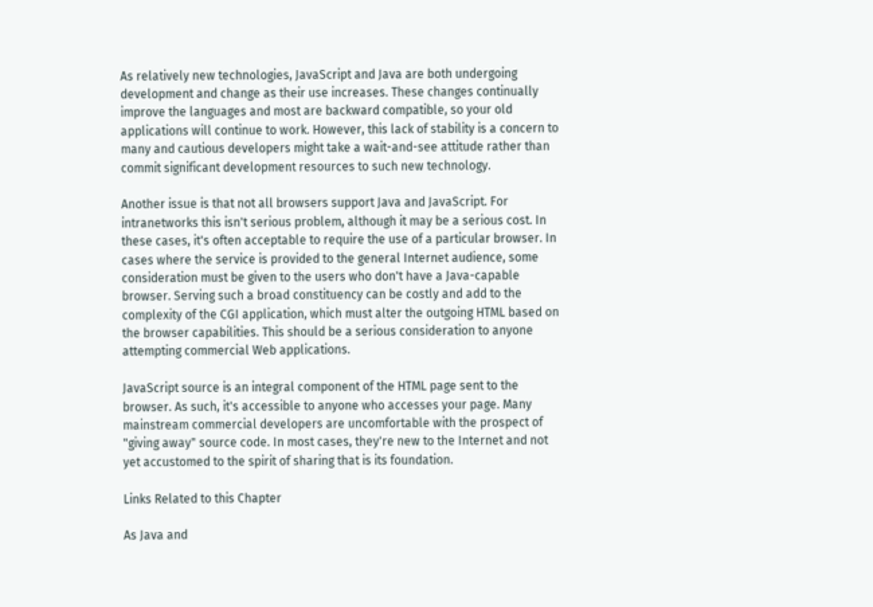As relatively new technologies, JavaScript and Java are both undergoing development and change as their use increases. These changes continually improve the languages and most are backward compatible, so your old applications will continue to work. However, this lack of stability is a concern to many and cautious developers might take a wait-and-see attitude rather than commit significant development resources to such new technology.

Another issue is that not all browsers support Java and JavaScript. For intranetworks this isn't serious problem, although it may be a serious cost. In these cases, it's often acceptable to require the use of a particular browser. In cases where the service is provided to the general Internet audience, some consideration must be given to the users who don't have a Java-capable browser. Serving such a broad constituency can be costly and add to the complexity of the CGI application, which must alter the outgoing HTML based on the browser capabilities. This should be a serious consideration to anyone attempting commercial Web applications.

JavaScript source is an integral component of the HTML page sent to the browser. As such, it's accessible to anyone who accesses your page. Many mainstream commercial developers are uncomfortable with the prospect of "giving away" source code. In most cases, they're new to the Internet and not yet accustomed to the spirit of sharing that is its foundation.

Links Related to this Chapter

As Java and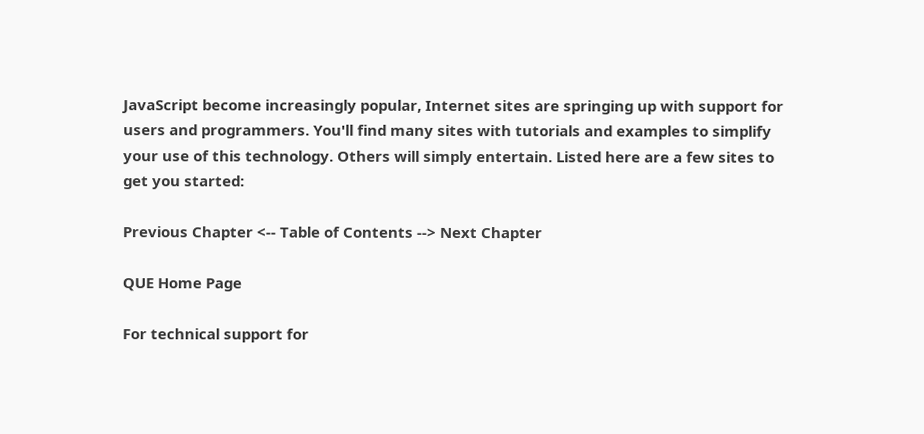JavaScript become increasingly popular, Internet sites are springing up with support for users and programmers. You'll find many sites with tutorials and examples to simplify your use of this technology. Others will simply entertain. Listed here are a few sites to get you started:

Previous Chapter <-- Table of Contents --> Next Chapter

QUE Home Page

For technical support for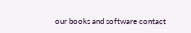our books and software contact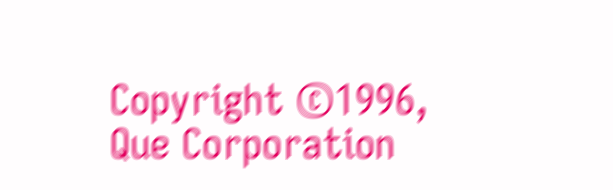Copyright ©1996, Que Corporation